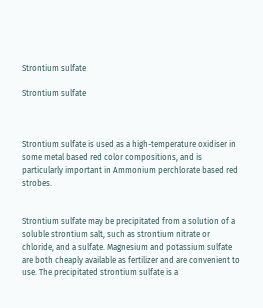Strontium sulfate

Strontium sulfate



Strontium sulfate is used as a high-temperature oxidiser in some metal based red color compositions, and is particularly important in Ammonium perchlorate based red strobes.


Strontium sulfate may be precipitated from a solution of a soluble strontium salt, such as strontium nitrate or chloride, and a sulfate. Magnesium and potassium sulfate are both cheaply available as fertilizer and are convenient to use. The precipitated strontium sulfate is a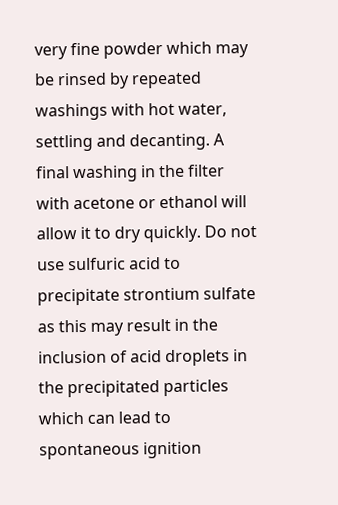very fine powder which may be rinsed by repeated washings with hot water, settling and decanting. A final washing in the filter with acetone or ethanol will allow it to dry quickly. Do not use sulfuric acid to precipitate strontium sulfate as this may result in the inclusion of acid droplets in the precipitated particles which can lead to spontaneous ignition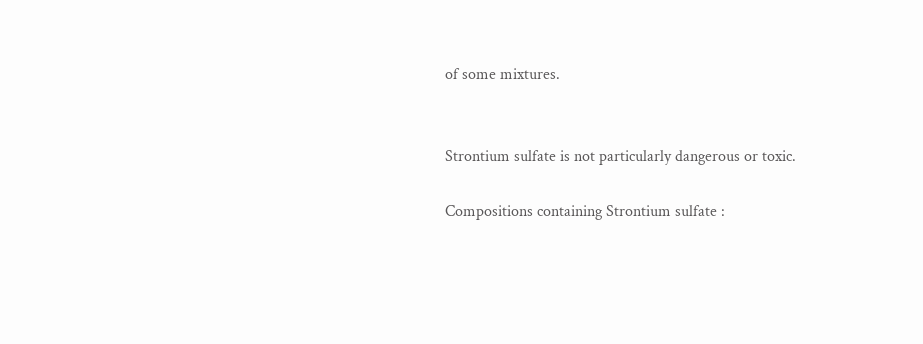of some mixtures.


Strontium sulfate is not particularly dangerous or toxic.

Compositions containing Strontium sulfate :